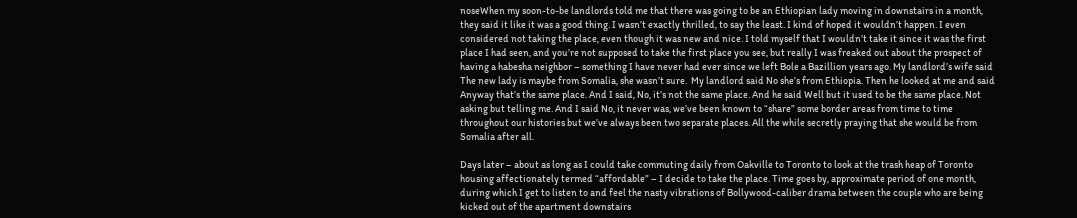noseWhen my soon-to-be landlords told me that there was going to be an Ethiopian lady moving in downstairs in a month, they said it like it was a good thing. I wasn’t exactly thrilled, to say the least. I kind of hoped it wouldn’t happen. I even considered not taking the place, even though it was new and nice. I told myself that I wouldn’t take it since it was the first place I had seen, and you’re not supposed to take the first place you see, but really I was freaked out about the prospect of having a habesha neighbor – something I have never had ever since we left Bole a Bazillion years ago. My landlord’s wife said The new lady is maybe from Somalia, she wasn’t sure.  My landlord said No she’s from Ethiopia. Then he looked at me and said Anyway that’s the same place. And I said, No, it’s not the same place. And he said Well but it used to be the same place. Not asking but telling me. And I said No, it never was, we’ve been known to “share” some border areas from time to time throughout our histories but we’ve always been two separate places. All the while secretly praying that she would be from Somalia after all.

Days later – about as long as I could take commuting daily from Oakville to Toronto to look at the trash heap of Toronto housing affectionately termed “affordable” – I decide to take the place. Time goes by, approximate period of one month, during which I get to listen to and feel the nasty vibrations of Bollywood-caliber drama between the couple who are being kicked out of the apartment downstairs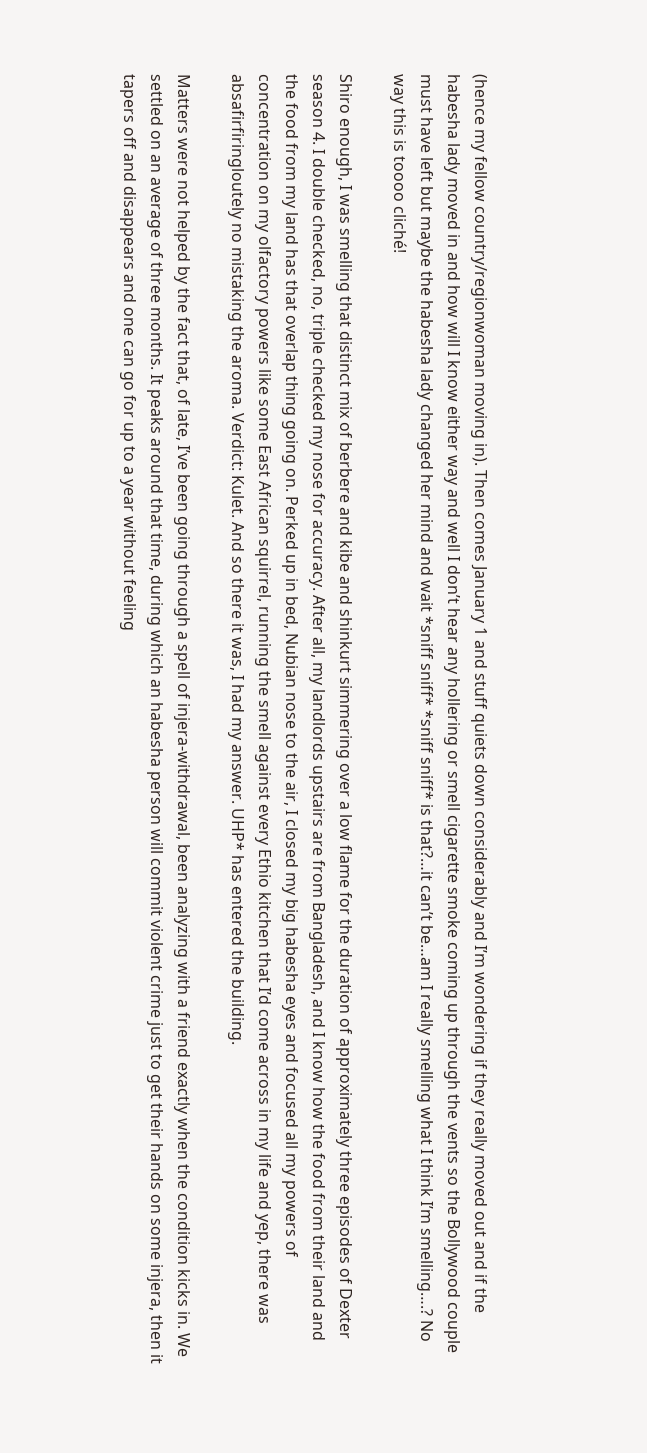(hence my fellow country/regionwoman moving in). Then comes January 1 and stuff quiets down considerably and I’m wondering if they really moved out and if the habesha lady moved in and how will I know either way and well I don’t hear any hollering or smell cigarette smoke coming up through the vents so the Bollywood couple must have left but maybe the habesha lady changed her mind and wait *sniff sniff* *sniff sniff* is that?…it can’t be…am I really smelling what I think I’m smelling….? No way this is toooo cliché!

Shiro enough, I was smelling that distinct mix of berbere and kibe and shinkurt simmering over a low flame for the duration of approximately three episodes of Dexter season 4. I double checked, no, triple checked my nose for accuracy. After all, my landlords upstairs are from Bangladesh, and I know how the food from their land and the food from my land has that overlap thing going on. Perked up in bed, Nubian nose to the air, I closed my big habesha eyes and focused all my powers of concentration on my olfactory powers like some East African squirrel, running the smell against every Ethio kitchen that I’d come across in my life and yep, there was absafirfiringloutely no mistaking the aroma. Verdict: Kulet. And so there it was, I had my answer. UHP* has entered the building.

Matters were not helped by the fact that, of late, I’ve been going through a spell of injera-withdrawal, been analyzing with a friend exactly when the condition kicks in. We settled on an average of three months. It peaks around that time, during which an habesha person will commit violent crime just to get their hands on some injera, then it tapers off and disappears and one can go for up to a year without feeling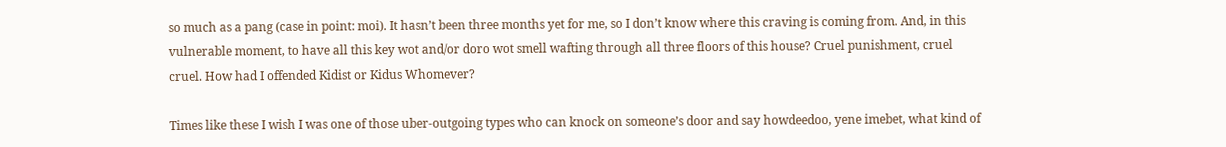so much as a pang (case in point: moi). It hasn’t been three months yet for me, so I don’t know where this craving is coming from. And, in this vulnerable moment, to have all this key wot and/or doro wot smell wafting through all three floors of this house? Cruel punishment, cruel cruel. How had I offended Kidist or Kidus Whomever?

Times like these I wish I was one of those uber-outgoing types who can knock on someone’s door and say howdeedoo, yene imebet, what kind of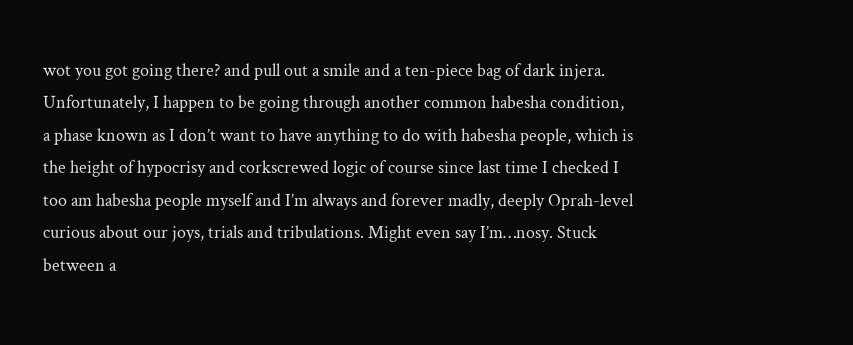wot you got going there? and pull out a smile and a ten-piece bag of dark injera. Unfortunately, I happen to be going through another common habesha condition, a phase known as I don’t want to have anything to do with habesha people, which is the height of hypocrisy and corkscrewed logic of course since last time I checked I too am habesha people myself and I’m always and forever madly, deeply Oprah-level curious about our joys, trials and tribulations. Might even say I’m…nosy. Stuck between a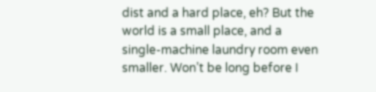dist and a hard place, eh? But the world is a small place, and a single-machine laundry room even smaller. Won’t be long before I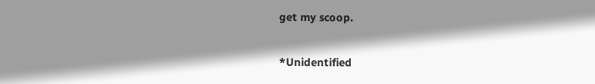get my scoop.

*Unidentified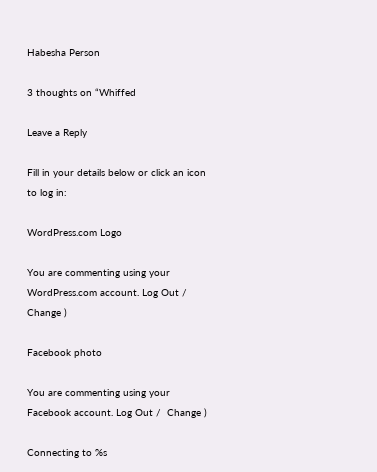Habesha Person

3 thoughts on “Whiffed

Leave a Reply

Fill in your details below or click an icon to log in:

WordPress.com Logo

You are commenting using your WordPress.com account. Log Out /  Change )

Facebook photo

You are commenting using your Facebook account. Log Out /  Change )

Connecting to %s